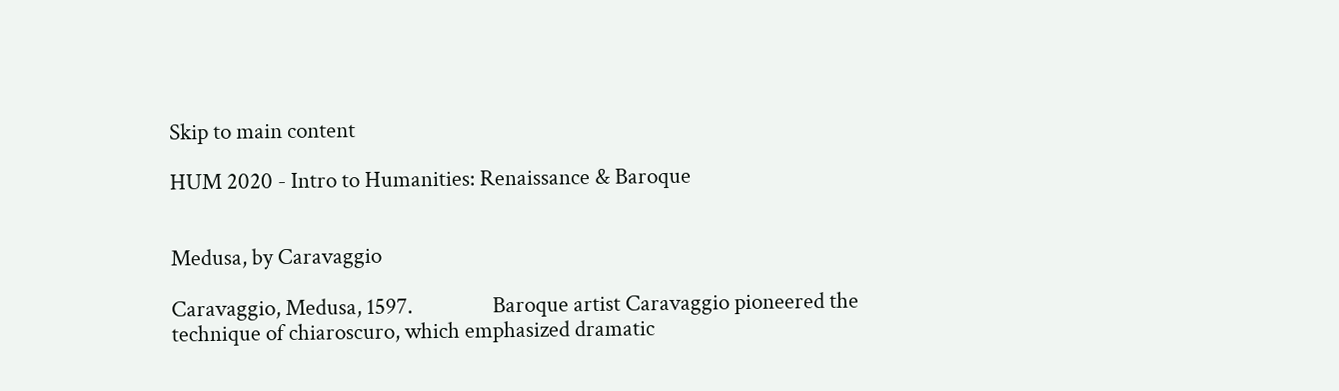Skip to main content

HUM 2020 - Intro to Humanities: Renaissance & Baroque


Medusa, by Caravaggio

Caravaggio, Medusa, 1597.                Baroque artist Caravaggio pioneered the technique of chiaroscuro, which emphasized dramatic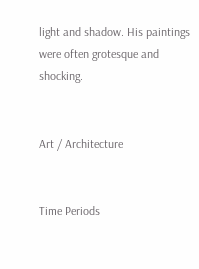light and shadow. His paintings were often grotesque and shocking.


Art / Architecture


Time Periods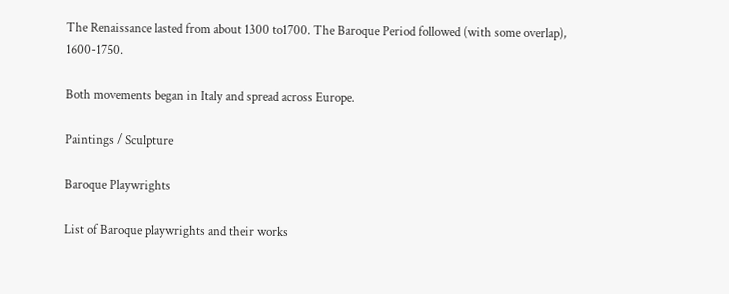The Renaissance lasted from about 1300 to1700. The Baroque Period followed (with some overlap), 1600-1750.

Both movements began in Italy and spread across Europe.

Paintings / Sculpture

Baroque Playwrights

List of Baroque playwrights and their works